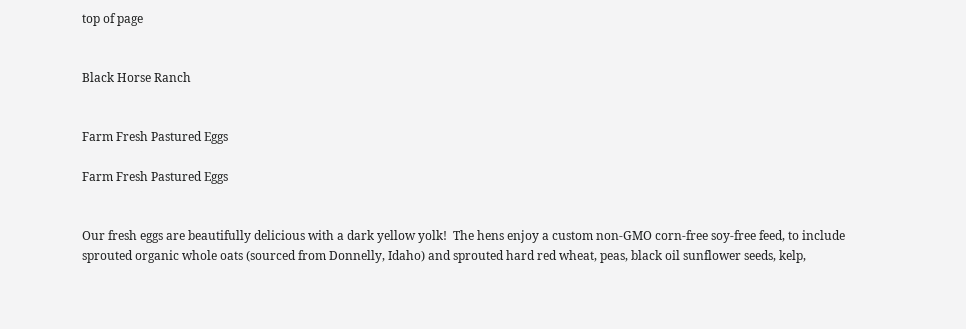top of page


Black Horse Ranch


Farm Fresh Pastured Eggs

Farm Fresh Pastured Eggs


Our fresh eggs are beautifully delicious with a dark yellow yolk!  The hens enjoy a custom non-GMO corn-free soy-free feed, to include sprouted organic whole oats (sourced from Donnelly, Idaho) and sprouted hard red wheat, peas, black oil sunflower seeds, kelp,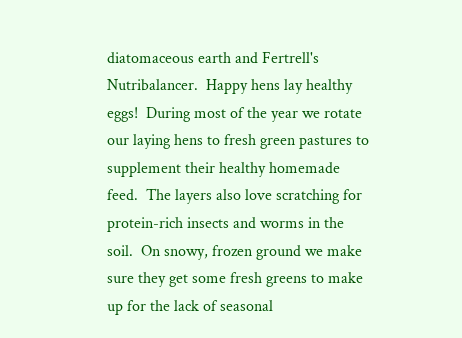diatomaceous earth and Fertrell's Nutribalancer.  Happy hens lay healthy eggs!  During most of the year we rotate our laying hens to fresh green pastures to supplement their healthy homemade feed.  The layers also love scratching for protein-rich insects and worms in the soil.  On snowy, frozen ground we make sure they get some fresh greens to make up for the lack of seasonal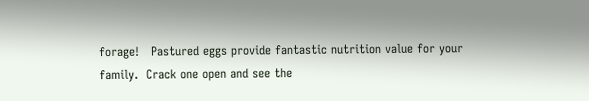forage!   Pastured eggs provide fantastic nutrition value for your family.  Crack one open and see the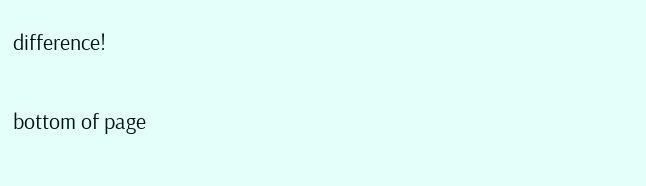difference!

bottom of page